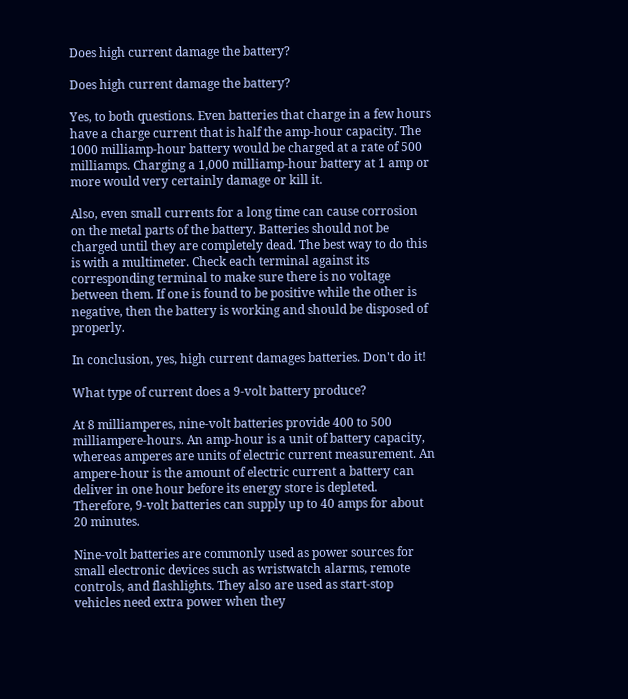Does high current damage the battery?

Does high current damage the battery?

Yes, to both questions. Even batteries that charge in a few hours have a charge current that is half the amp-hour capacity. The 1000 milliamp-hour battery would be charged at a rate of 500 milliamps. Charging a 1,000 milliamp-hour battery at 1 amp or more would very certainly damage or kill it.

Also, even small currents for a long time can cause corrosion on the metal parts of the battery. Batteries should not be charged until they are completely dead. The best way to do this is with a multimeter. Check each terminal against its corresponding terminal to make sure there is no voltage between them. If one is found to be positive while the other is negative, then the battery is working and should be disposed of properly.

In conclusion, yes, high current damages batteries. Don't do it!

What type of current does a 9-volt battery produce?

At 8 milliamperes, nine-volt batteries provide 400 to 500 milliampere-hours. An amp-hour is a unit of battery capacity, whereas amperes are units of electric current measurement. An ampere-hour is the amount of electric current a battery can deliver in one hour before its energy store is depleted. Therefore, 9-volt batteries can supply up to 40 amps for about 20 minutes.

Nine-volt batteries are commonly used as power sources for small electronic devices such as wristwatch alarms, remote controls, and flashlights. They also are used as start-stop vehicles need extra power when they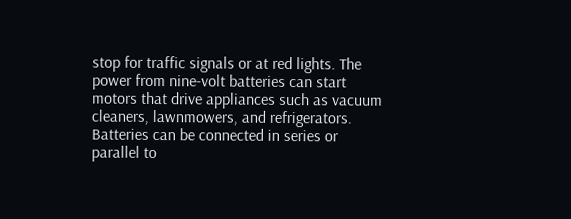stop for traffic signals or at red lights. The power from nine-volt batteries can start motors that drive appliances such as vacuum cleaners, lawnmowers, and refrigerators. Batteries can be connected in series or parallel to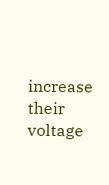increase their voltage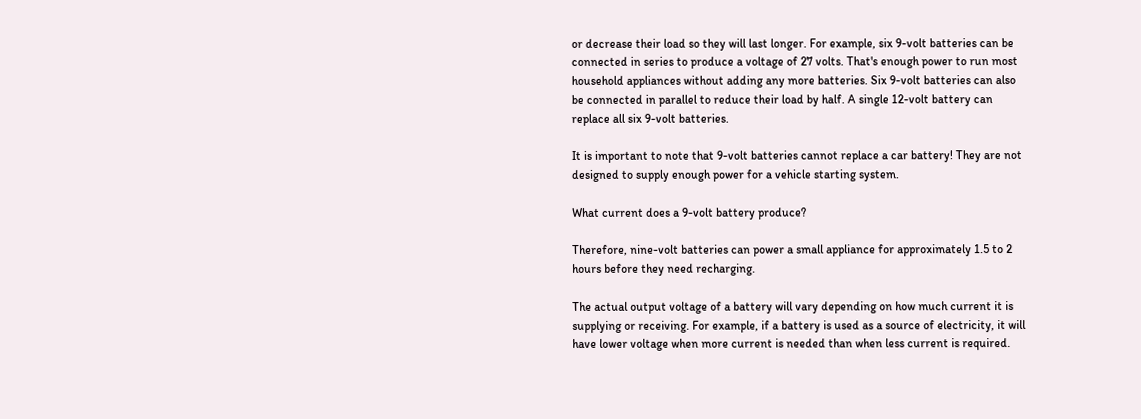or decrease their load so they will last longer. For example, six 9-volt batteries can be connected in series to produce a voltage of 27 volts. That's enough power to run most household appliances without adding any more batteries. Six 9-volt batteries can also be connected in parallel to reduce their load by half. A single 12-volt battery can replace all six 9-volt batteries.

It is important to note that 9-volt batteries cannot replace a car battery! They are not designed to supply enough power for a vehicle starting system.

What current does a 9-volt battery produce?

Therefore, nine-volt batteries can power a small appliance for approximately 1.5 to 2 hours before they need recharging.

The actual output voltage of a battery will vary depending on how much current it is supplying or receiving. For example, if a battery is used as a source of electricity, it will have lower voltage when more current is needed than when less current is required.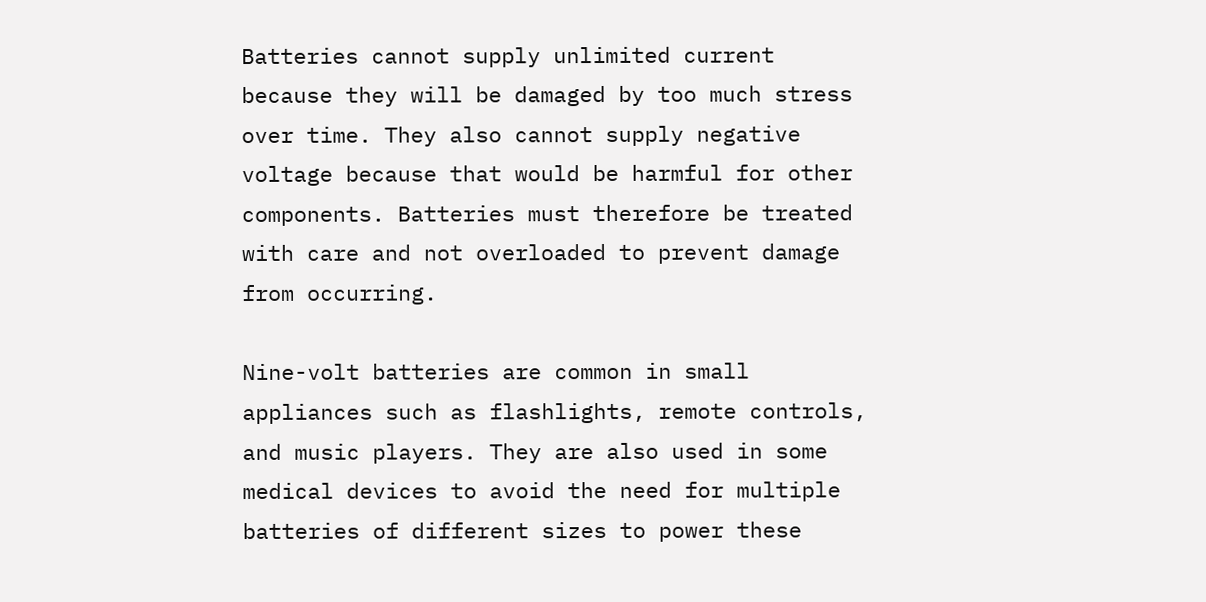Batteries cannot supply unlimited current because they will be damaged by too much stress over time. They also cannot supply negative voltage because that would be harmful for other components. Batteries must therefore be treated with care and not overloaded to prevent damage from occurring.

Nine-volt batteries are common in small appliances such as flashlights, remote controls, and music players. They are also used in some medical devices to avoid the need for multiple batteries of different sizes to power these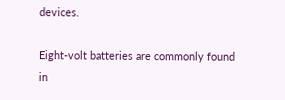devices.

Eight-volt batteries are commonly found in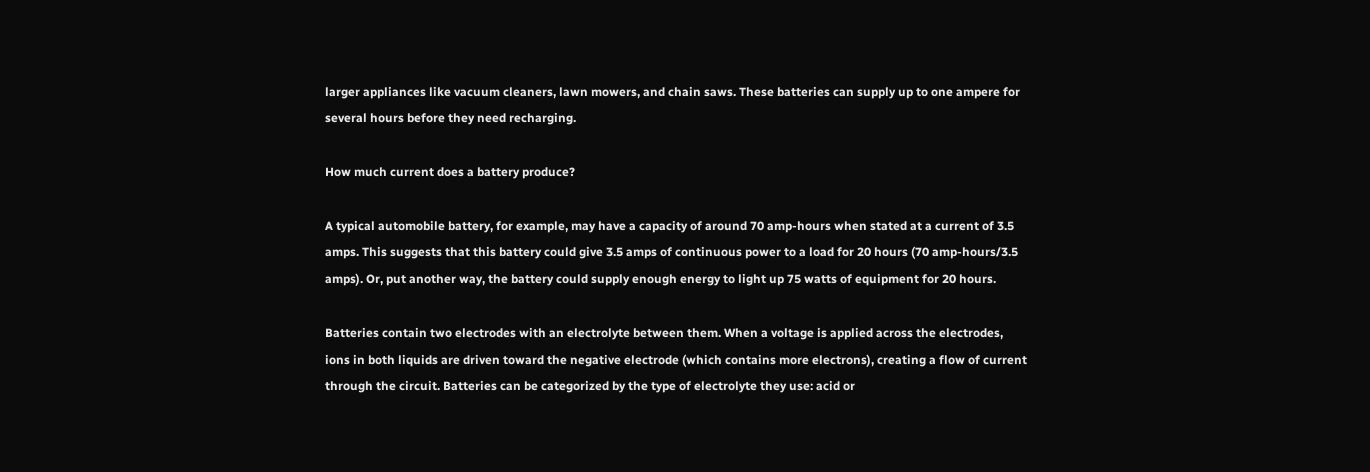larger appliances like vacuum cleaners, lawn mowers, and chain saws. These batteries can supply up to one ampere for several hours before they need recharging.

How much current does a battery produce?

A typical automobile battery, for example, may have a capacity of around 70 amp-hours when stated at a current of 3.5 amps. This suggests that this battery could give 3.5 amps of continuous power to a load for 20 hours (70 amp-hours/3.5 amps). Or, put another way, the battery could supply enough energy to light up 75 watts of equipment for 20 hours.

Batteries contain two electrodes with an electrolyte between them. When a voltage is applied across the electrodes, ions in both liquids are driven toward the negative electrode (which contains more electrons), creating a flow of current through the circuit. Batteries can be categorized by the type of electrolyte they use: acid or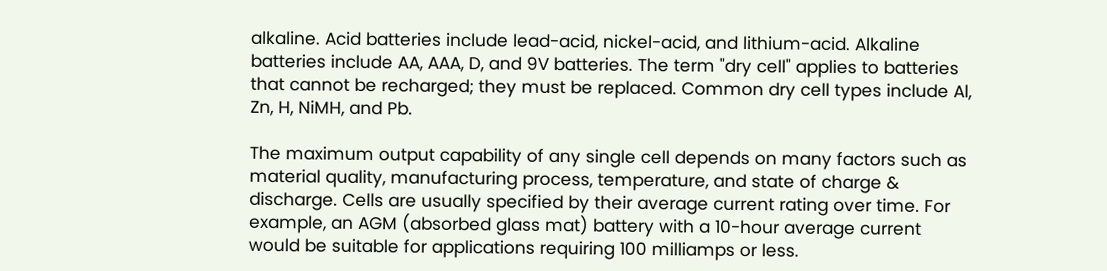alkaline. Acid batteries include lead-acid, nickel-acid, and lithium-acid. Alkaline batteries include AA, AAA, D, and 9V batteries. The term "dry cell" applies to batteries that cannot be recharged; they must be replaced. Common dry cell types include Al, Zn, H, NiMH, and Pb.

The maximum output capability of any single cell depends on many factors such as material quality, manufacturing process, temperature, and state of charge & discharge. Cells are usually specified by their average current rating over time. For example, an AGM (absorbed glass mat) battery with a 10-hour average current would be suitable for applications requiring 100 milliamps or less.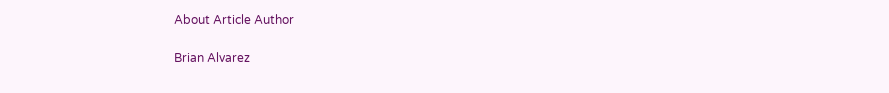About Article Author

Brian Alvarez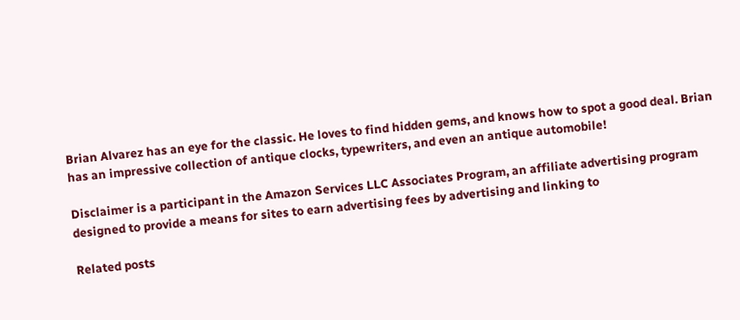Brian Alvarez has an eye for the classic. He loves to find hidden gems, and knows how to spot a good deal. Brian has an impressive collection of antique clocks, typewriters, and even an antique automobile!

Disclaimer is a participant in the Amazon Services LLC Associates Program, an affiliate advertising program designed to provide a means for sites to earn advertising fees by advertising and linking to

Related posts